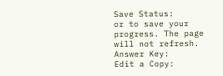Save Status:
or to save your progress. The page will not refresh.
Answer Key:
Edit a Copy: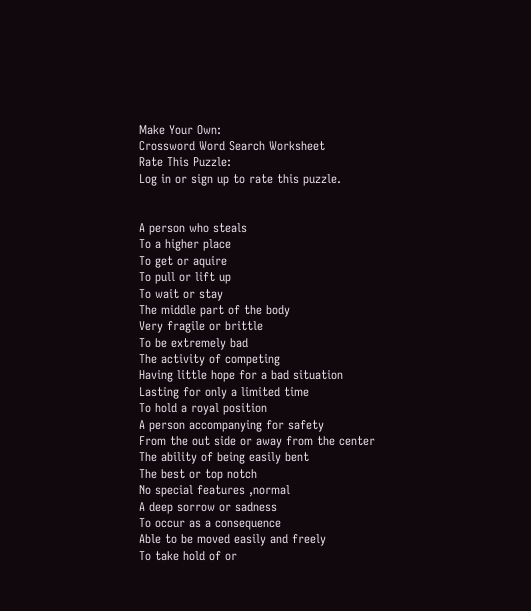Make Your Own:
Crossword Word Search Worksheet
Rate This Puzzle:
Log in or sign up to rate this puzzle.


A person who steals
To a higher place
To get or aquire
To pull or lift up
To wait or stay
The middle part of the body
Very fragile or brittle
To be extremely bad
The activity of competing
Having little hope for a bad situation
Lasting for only a limited time
To hold a royal position
A person accompanying for safety
From the out side or away from the center
The ability of being easily bent
The best or top notch
No special features ,normal
A deep sorrow or sadness
To occur as a consequence
Able to be moved easily and freely
To take hold of or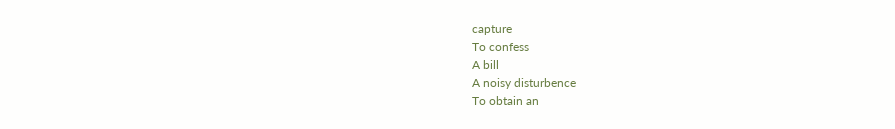capture
To confess
A bill
A noisy disturbence
To obtain an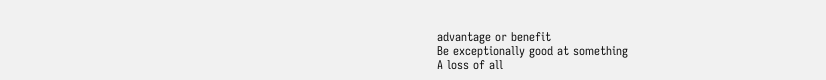advantage or benefit
Be exceptionally good at something
A loss of all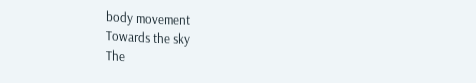body movement
Towards the sky
The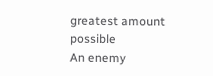greatest amount possible
An enemy